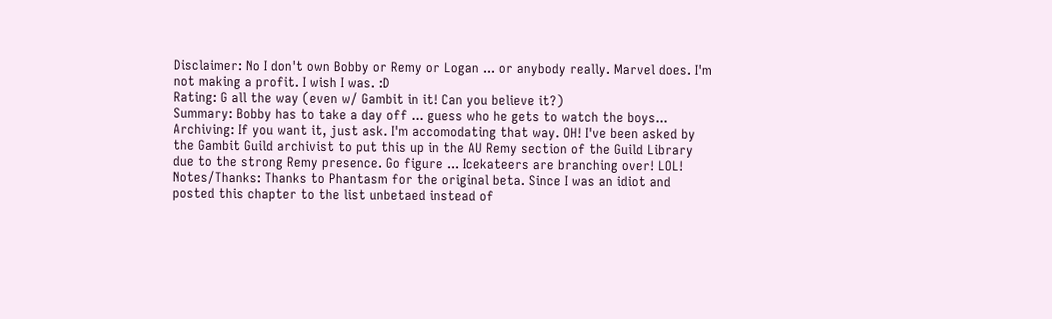Disclaimer: No I don't own Bobby or Remy or Logan ... or anybody really. Marvel does. I'm not making a profit. I wish I was. :D
Rating: G all the way (even w/ Gambit in it! Can you believe it?)
Summary: Bobby has to take a day off ... guess who he gets to watch the boys...
Archiving: If you want it, just ask. I'm accomodating that way. OH! I've been asked by the Gambit Guild archivist to put this up in the AU Remy section of the Guild Library due to the strong Remy presence. Go figure ... Icekateers are branching over! LOL!
Notes/Thanks: Thanks to Phantasm for the original beta. Since I was an idiot and posted this chapter to the list unbetaed instead of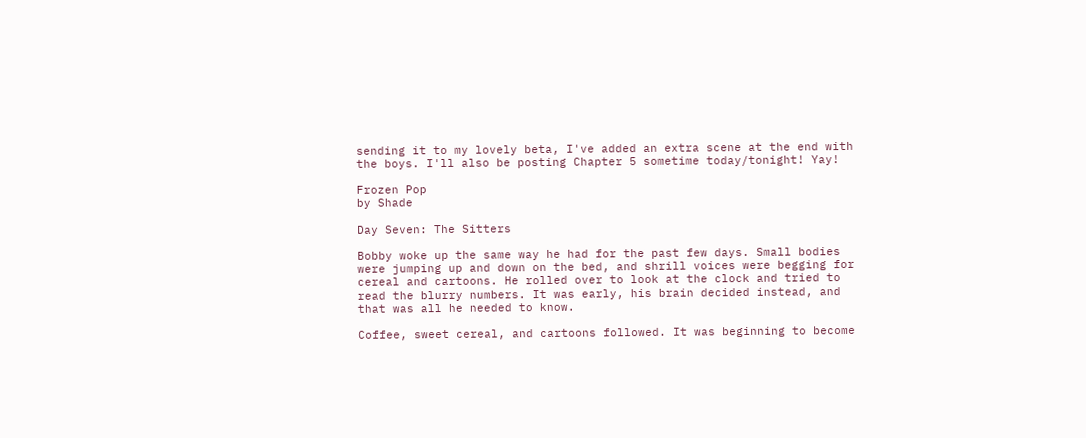sending it to my lovely beta, I've added an extra scene at the end with the boys. I'll also be posting Chapter 5 sometime today/tonight! Yay!

Frozen Pop
by Shade

Day Seven: The Sitters

Bobby woke up the same way he had for the past few days. Small bodies were jumping up and down on the bed, and shrill voices were begging for cereal and cartoons. He rolled over to look at the clock and tried to read the blurry numbers. It was early, his brain decided instead, and that was all he needed to know.

Coffee, sweet cereal, and cartoons followed. It was beginning to become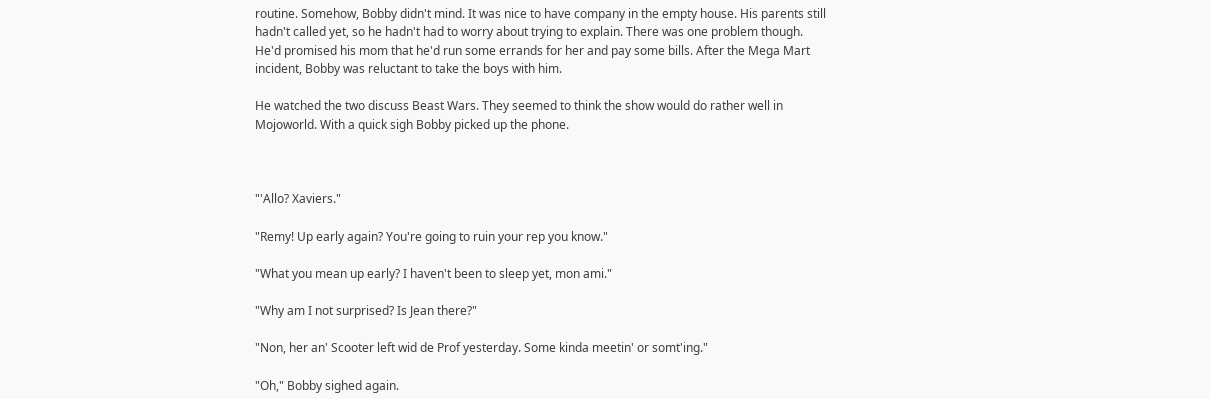routine. Somehow, Bobby didn't mind. It was nice to have company in the empty house. His parents still hadn't called yet, so he hadn't had to worry about trying to explain. There was one problem though. He'd promised his mom that he'd run some errands for her and pay some bills. After the Mega Mart incident, Bobby was reluctant to take the boys with him.

He watched the two discuss Beast Wars. They seemed to think the show would do rather well in Mojoworld. With a quick sigh Bobby picked up the phone.



"'Allo? Xaviers."

"Remy! Up early again? You're going to ruin your rep you know."

"What you mean up early? I haven't been to sleep yet, mon ami."

"Why am I not surprised? Is Jean there?"

"Non, her an' Scooter left wid de Prof yesterday. Some kinda meetin' or somt'ing."

"Oh," Bobby sighed again.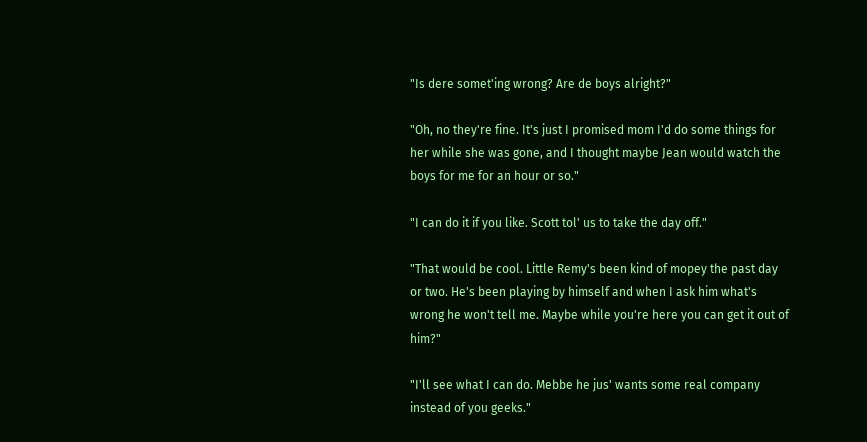"Is dere somet'ing wrong? Are de boys alright?"

"Oh, no they're fine. It's just I promised mom I'd do some things for her while she was gone, and I thought maybe Jean would watch the boys for me for an hour or so."

"I can do it if you like. Scott tol' us to take the day off."

"That would be cool. Little Remy's been kind of mopey the past day or two. He's been playing by himself and when I ask him what's wrong he won't tell me. Maybe while you're here you can get it out of him?"

"I'll see what I can do. Mebbe he jus' wants some real company instead of you geeks."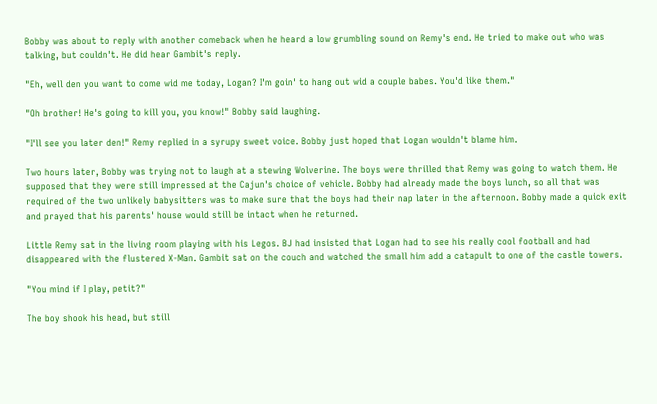Bobby was about to reply with another comeback when he heard a low grumbling sound on Remy's end. He tried to make out who was talking, but couldn't. He did hear Gambit's reply.

"Eh, well den you want to come wid me today, Logan? I'm goin' to hang out wid a couple babes. You'd like them."

"Oh brother! He's going to kill you, you know!" Bobby said laughing.

"I'll see you later den!" Remy replied in a syrupy sweet voice. Bobby just hoped that Logan wouldn't blame him.

Two hours later, Bobby was trying not to laugh at a stewing Wolverine. The boys were thrilled that Remy was going to watch them. He supposed that they were still impressed at the Cajun's choice of vehicle. Bobby had already made the boys lunch, so all that was required of the two unlikely babysitters was to make sure that the boys had their nap later in the afternoon. Bobby made a quick exit and prayed that his parents' house would still be intact when he returned.

Little Remy sat in the living room playing with his Legos. BJ had insisted that Logan had to see his really cool football and had disappeared with the flustered X-Man. Gambit sat on the couch and watched the small him add a catapult to one of the castle towers.

"You mind if I play, petit?"

The boy shook his head, but still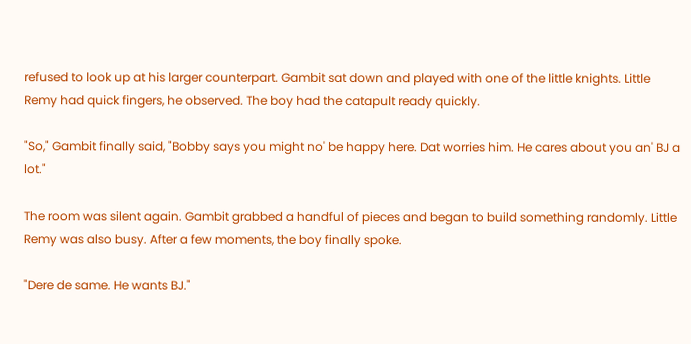refused to look up at his larger counterpart. Gambit sat down and played with one of the little knights. Little Remy had quick fingers, he observed. The boy had the catapult ready quickly.

"So," Gambit finally said, "Bobby says you might no' be happy here. Dat worries him. He cares about you an' BJ a lot."

The room was silent again. Gambit grabbed a handful of pieces and began to build something randomly. Little Remy was also busy. After a few moments, the boy finally spoke.

"Dere de same. He wants BJ."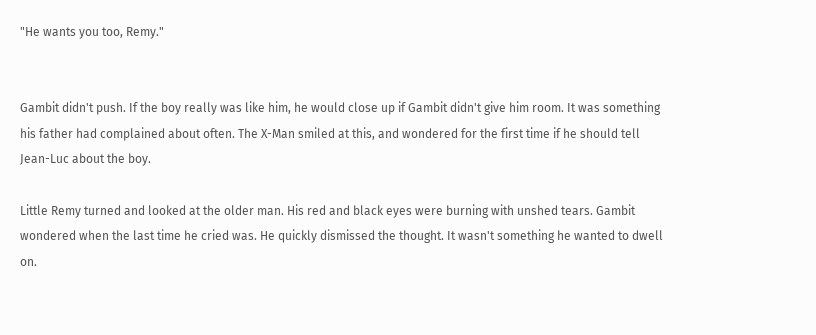"He wants you too, Remy."


Gambit didn't push. If the boy really was like him, he would close up if Gambit didn't give him room. It was something his father had complained about often. The X-Man smiled at this, and wondered for the first time if he should tell Jean-Luc about the boy.

Little Remy turned and looked at the older man. His red and black eyes were burning with unshed tears. Gambit wondered when the last time he cried was. He quickly dismissed the thought. It wasn't something he wanted to dwell on.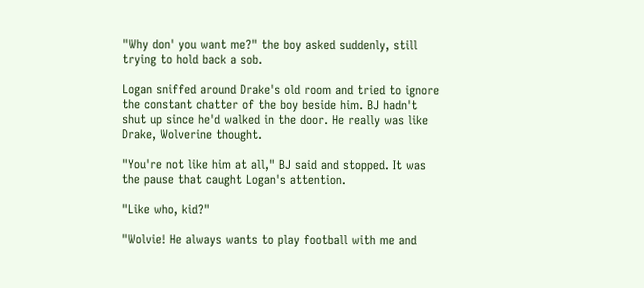"Why don' you want me?" the boy asked suddenly, still trying to hold back a sob.

Logan sniffed around Drake's old room and tried to ignore the constant chatter of the boy beside him. BJ hadn't shut up since he'd walked in the door. He really was like Drake, Wolverine thought.

"You're not like him at all," BJ said and stopped. It was the pause that caught Logan's attention.

"Like who, kid?"

"Wolvie! He always wants to play football with me and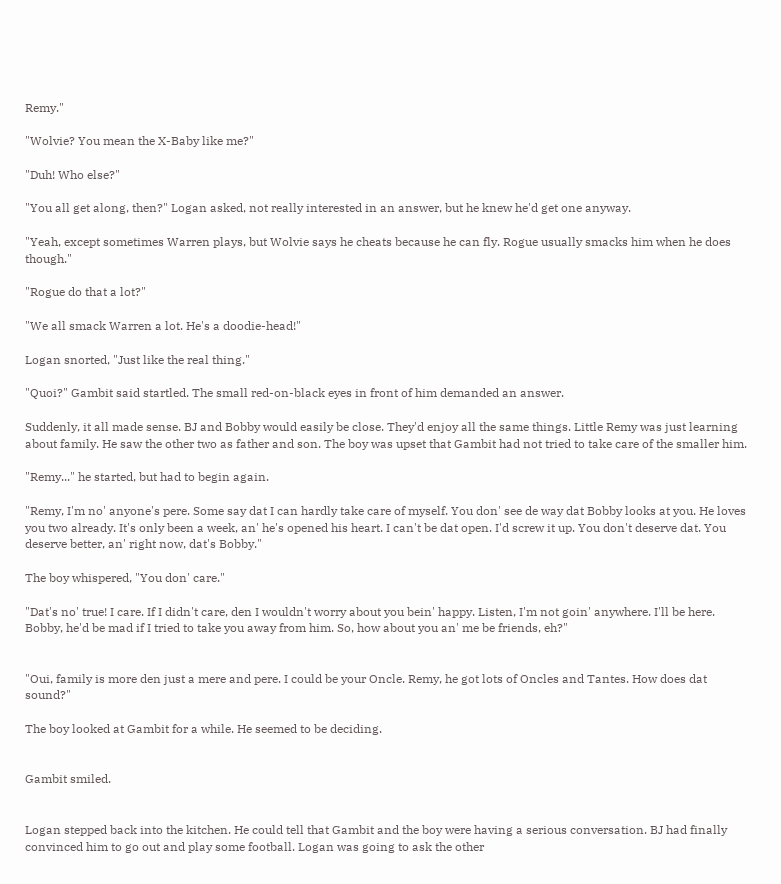Remy."

"Wolvie? You mean the X-Baby like me?"

"Duh! Who else?"

"You all get along, then?" Logan asked, not really interested in an answer, but he knew he'd get one anyway.

"Yeah, except sometimes Warren plays, but Wolvie says he cheats because he can fly. Rogue usually smacks him when he does though."

"Rogue do that a lot?"

"We all smack Warren a lot. He's a doodie-head!"

Logan snorted, "Just like the real thing."

"Quoi?" Gambit said startled. The small red-on-black eyes in front of him demanded an answer.

Suddenly, it all made sense. BJ and Bobby would easily be close. They'd enjoy all the same things. Little Remy was just learning about family. He saw the other two as father and son. The boy was upset that Gambit had not tried to take care of the smaller him.

"Remy..." he started, but had to begin again.

"Remy, I'm no' anyone's pere. Some say dat I can hardly take care of myself. You don' see de way dat Bobby looks at you. He loves you two already. It's only been a week, an' he's opened his heart. I can't be dat open. I'd screw it up. You don't deserve dat. You deserve better, an' right now, dat's Bobby."

The boy whispered, "You don' care."

"Dat's no' true! I care. If I didn't care, den I wouldn't worry about you bein' happy. Listen, I'm not goin' anywhere. I'll be here. Bobby, he'd be mad if I tried to take you away from him. So, how about you an' me be friends, eh?"


"Oui, family is more den just a mere and pere. I could be your Oncle. Remy, he got lots of Oncles and Tantes. How does dat sound?"

The boy looked at Gambit for a while. He seemed to be deciding.


Gambit smiled.


Logan stepped back into the kitchen. He could tell that Gambit and the boy were having a serious conversation. BJ had finally convinced him to go out and play some football. Logan was going to ask the other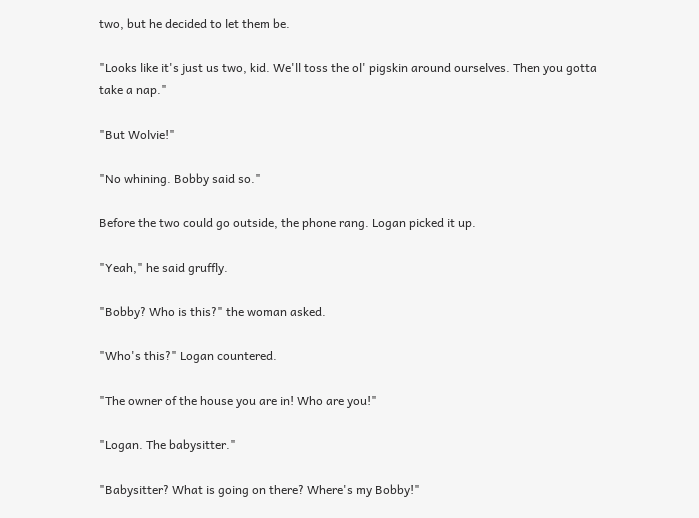two, but he decided to let them be.

"Looks like it's just us two, kid. We'll toss the ol' pigskin around ourselves. Then you gotta take a nap."

"But Wolvie!"

"No whining. Bobby said so."

Before the two could go outside, the phone rang. Logan picked it up.

"Yeah," he said gruffly.

"Bobby? Who is this?" the woman asked.

"Who's this?" Logan countered.

"The owner of the house you are in! Who are you!"

"Logan. The babysitter."

"Babysitter? What is going on there? Where's my Bobby!"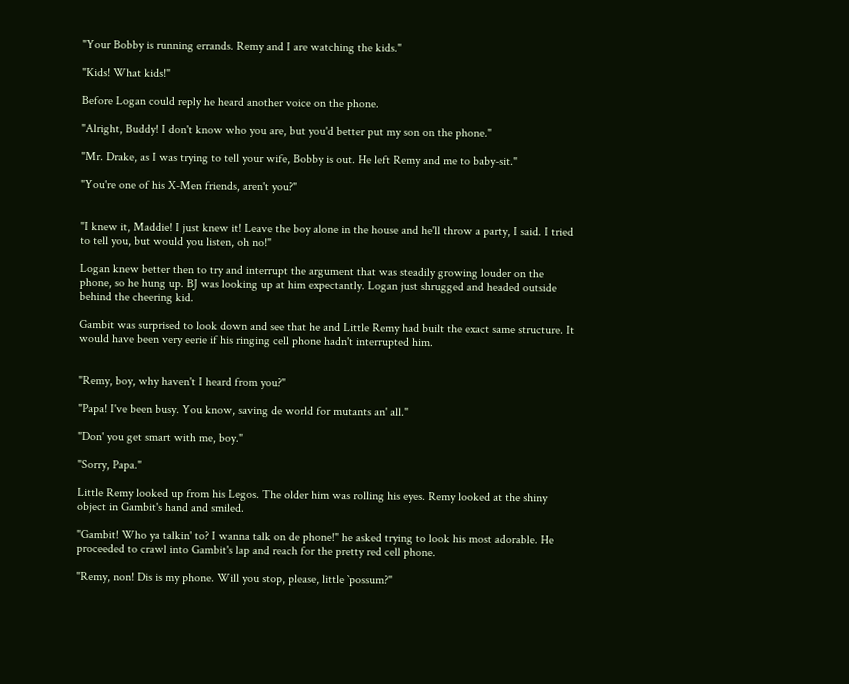"Your Bobby is running errands. Remy and I are watching the kids."

"Kids! What kids!"

Before Logan could reply he heard another voice on the phone.

"Alright, Buddy! I don't know who you are, but you'd better put my son on the phone."

"Mr. Drake, as I was trying to tell your wife, Bobby is out. He left Remy and me to baby-sit."

"You're one of his X-Men friends, aren't you?"


"I knew it, Maddie! I just knew it! Leave the boy alone in the house and he'll throw a party, I said. I tried to tell you, but would you listen, oh no!"

Logan knew better then to try and interrupt the argument that was steadily growing louder on the phone, so he hung up. BJ was looking up at him expectantly. Logan just shrugged and headed outside behind the cheering kid.

Gambit was surprised to look down and see that he and Little Remy had built the exact same structure. It would have been very eerie if his ringing cell phone hadn't interrupted him.


"Remy, boy, why haven't I heard from you?"

"Papa! I've been busy. You know, saving de world for mutants an' all."

"Don' you get smart with me, boy."

"Sorry, Papa."

Little Remy looked up from his Legos. The older him was rolling his eyes. Remy looked at the shiny object in Gambit's hand and smiled.

"Gambit! Who ya talkin' to? I wanna talk on de phone!" he asked trying to look his most adorable. He proceeded to crawl into Gambit's lap and reach for the pretty red cell phone.

"Remy, non! Dis is my phone. Will you stop, please, little `possum?"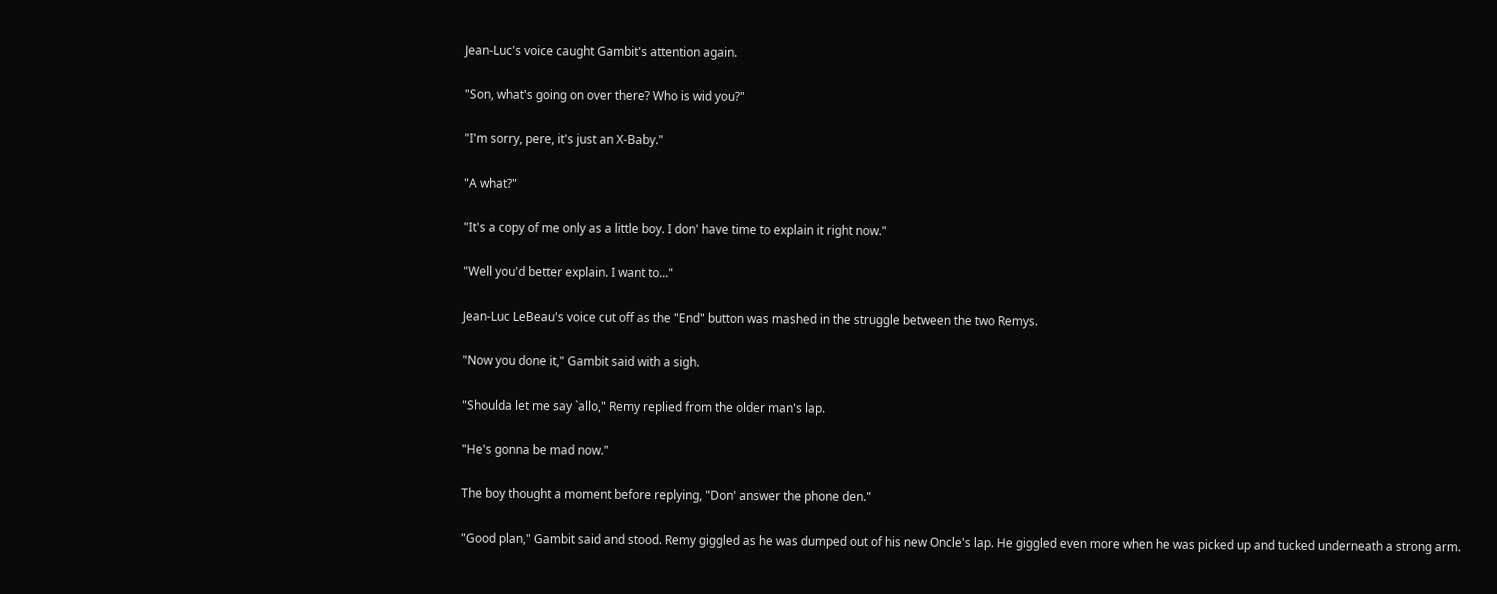Jean-Luc's voice caught Gambit's attention again.

"Son, what's going on over there? Who is wid you?"

"I'm sorry, pere, it's just an X-Baby."

"A what?"

"It's a copy of me only as a little boy. I don' have time to explain it right now."

"Well you'd better explain. I want to..."

Jean-Luc LeBeau's voice cut off as the "End" button was mashed in the struggle between the two Remys.

"Now you done it," Gambit said with a sigh.

"Shoulda let me say `allo," Remy replied from the older man's lap.

"He's gonna be mad now."

The boy thought a moment before replying, "Don' answer the phone den."

"Good plan," Gambit said and stood. Remy giggled as he was dumped out of his new Oncle's lap. He giggled even more when he was picked up and tucked underneath a strong arm.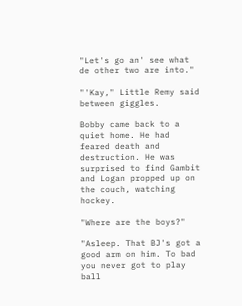"Let's go an' see what de other two are into."

"'Kay," Little Remy said between giggles.

Bobby came back to a quiet home. He had feared death and destruction. He was surprised to find Gambit and Logan propped up on the couch, watching hockey.

"Where are the boys?"

"Asleep. That BJ's got a good arm on him. To bad you never got to play ball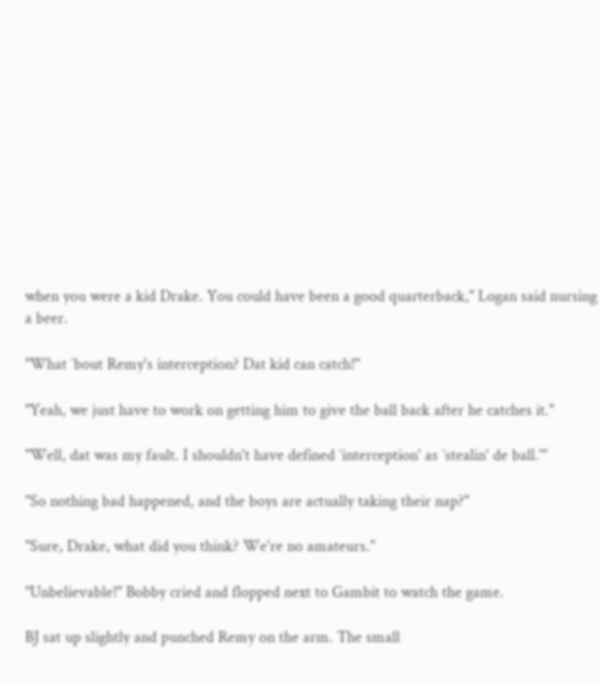when you were a kid Drake. You could have been a good quarterback," Logan said nursing a beer.

"What `bout Remy's interception? Dat kid can catch!"

"Yeah, we just have to work on getting him to give the ball back after he catches it."

"Well, dat was my fault. I shouldn't have defined `interception' as `stealin' de ball.'"

"So nothing bad happened, and the boys are actually taking their nap?"

"Sure, Drake, what did you think? We're no amateurs."

"Unbelievable!" Bobby cried and flopped next to Gambit to watch the game.

BJ sat up slightly and punched Remy on the arm. The small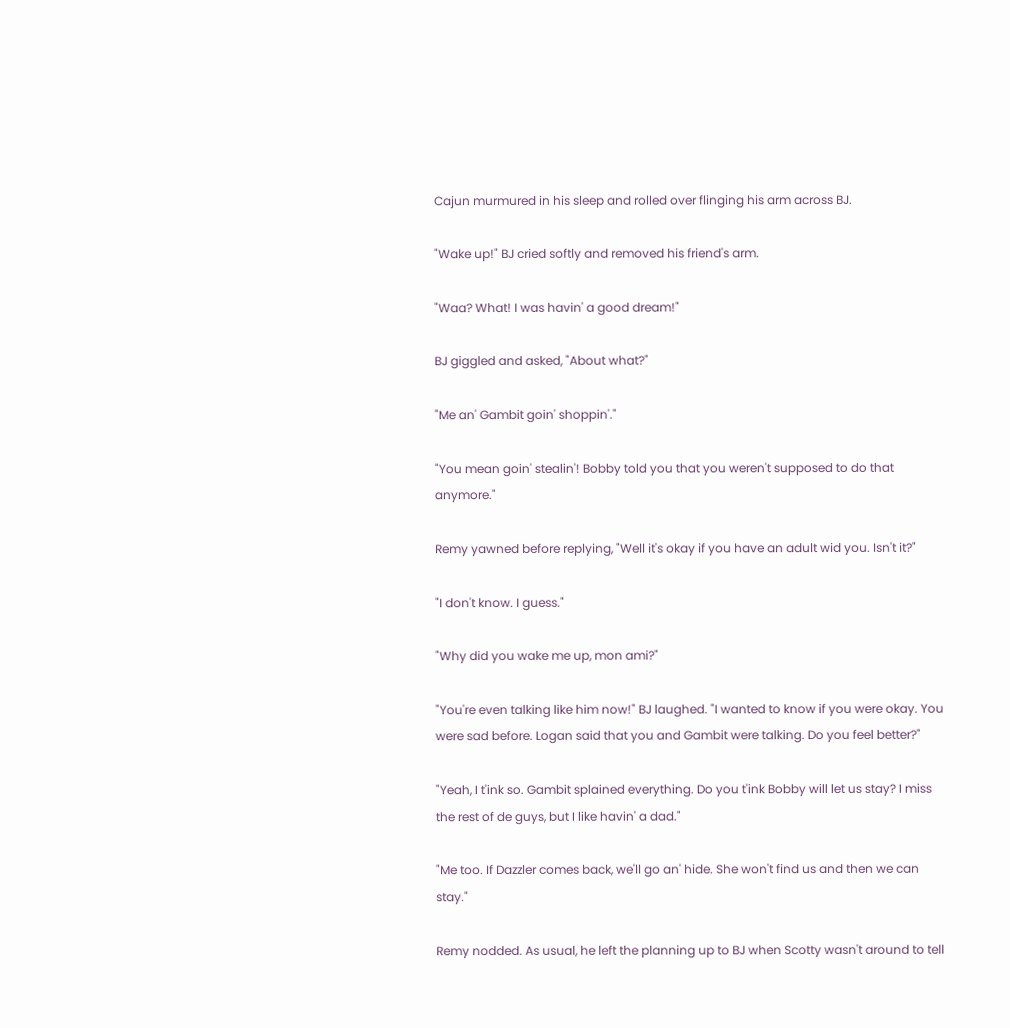Cajun murmured in his sleep and rolled over flinging his arm across BJ.

"Wake up!" BJ cried softly and removed his friend's arm.

"Waa? What! I was havin' a good dream!"

BJ giggled and asked, "About what?"

"Me an' Gambit goin' shoppin'."

"You mean goin' stealin'! Bobby told you that you weren't supposed to do that anymore."

Remy yawned before replying, "Well it's okay if you have an adult wid you. Isn't it?"

"I don't know. I guess."

"Why did you wake me up, mon ami?"

"You're even talking like him now!" BJ laughed. "I wanted to know if you were okay. You were sad before. Logan said that you and Gambit were talking. Do you feel better?"

"Yeah, I t'ink so. Gambit splained everything. Do you t'ink Bobby will let us stay? I miss the rest of de guys, but I like havin' a dad."

"Me too. If Dazzler comes back, we'll go an' hide. She won't find us and then we can stay."

Remy nodded. As usual, he left the planning up to BJ when Scotty wasn't around to tell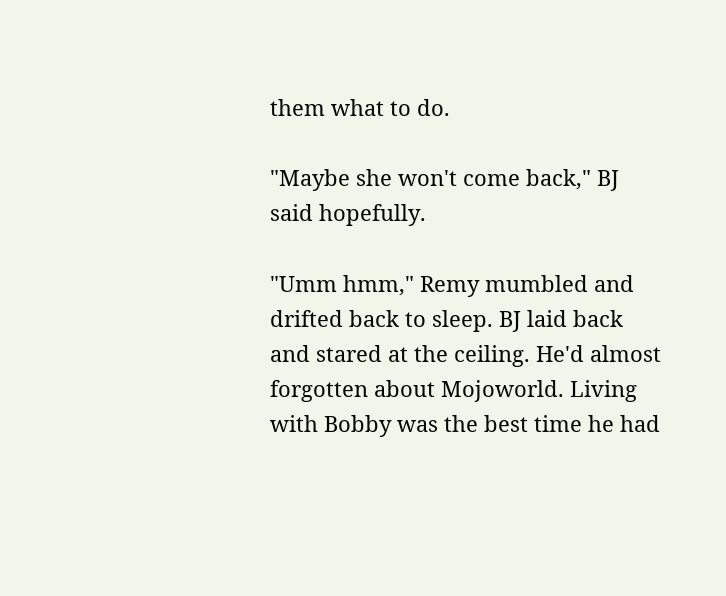them what to do.

"Maybe she won't come back," BJ said hopefully.

"Umm hmm," Remy mumbled and drifted back to sleep. BJ laid back and stared at the ceiling. He'd almost forgotten about Mojoworld. Living with Bobby was the best time he had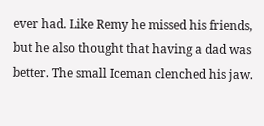ever had. Like Remy he missed his friends, but he also thought that having a dad was better. The small Iceman clenched his jaw.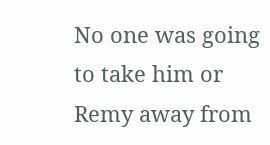No one was going to take him or Remy away from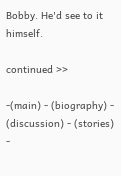Bobby. He'd see to it himself.

continued >>

-(main) - (biography) - (discussion) - (stories) -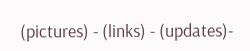(pictures) - (links) - (updates)-